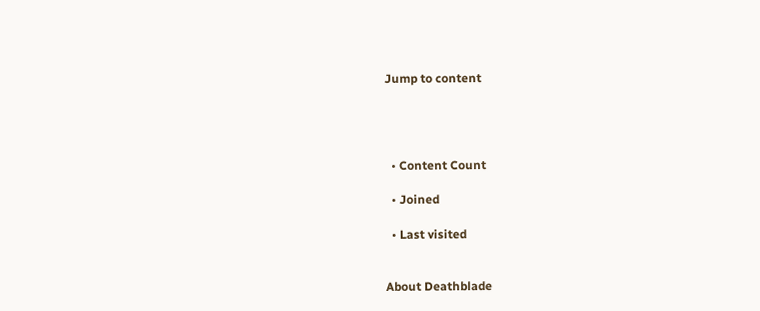Jump to content




  • Content Count

  • Joined

  • Last visited


About Deathblade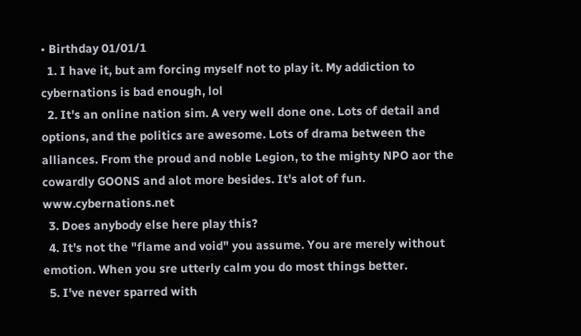• Birthday 01/01/1
  1. I have it, but am forcing myself not to play it. My addiction to cybernations is bad enough, lol
  2. It's an online nation sim. A very well done one. Lots of detail and options, and the politics are awesome. Lots of drama between the alliances. From the proud and noble Legion, to the mighty NPO aor the cowardly GOONS and alot more besides. It's alot of fun. www.cybernations.net
  3. Does anybody else here play this?
  4. It's not the "flame and void" you assume. You are merely without emotion. When you sre utterly calm you do most things better.
  5. I've never sparred with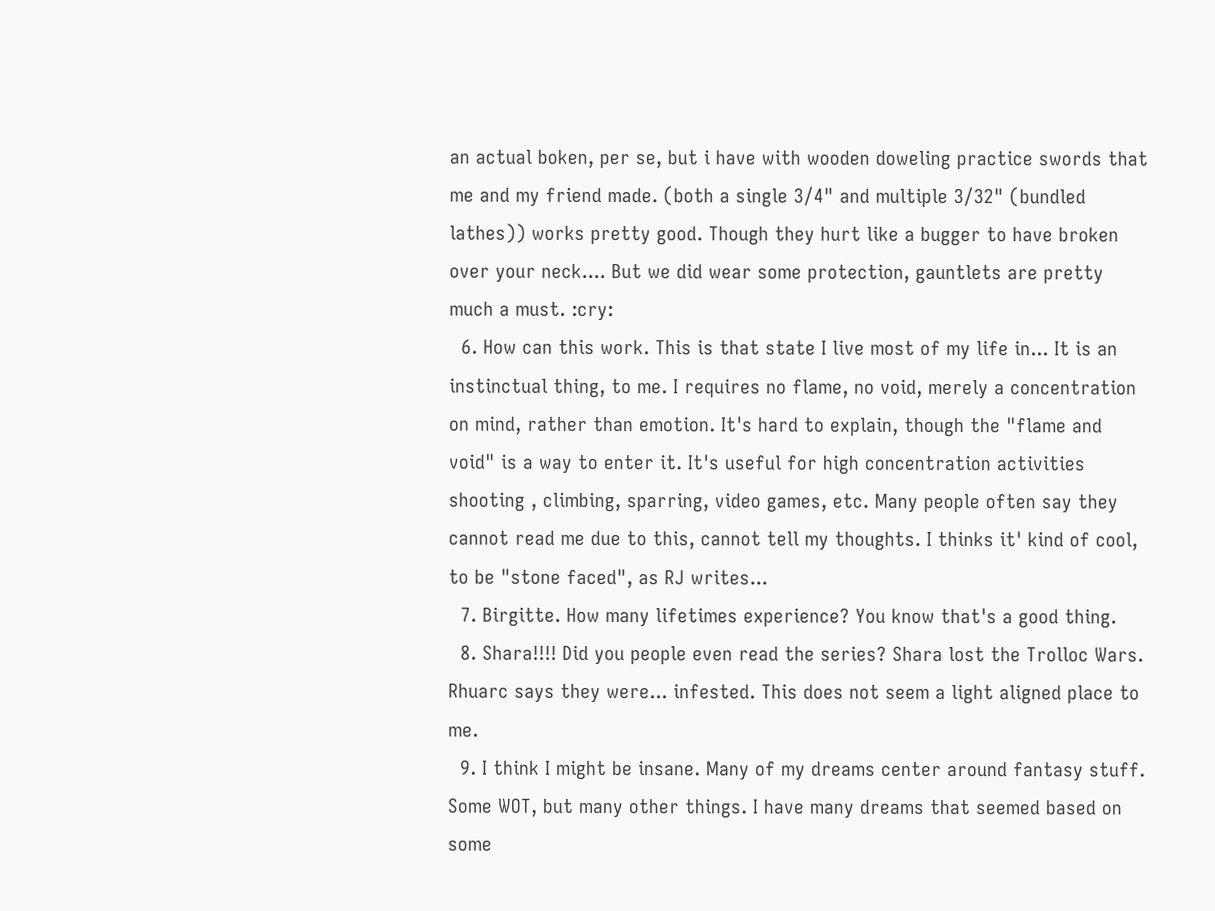an actual boken, per se, but i have with wooden doweling practice swords that me and my friend made. (both a single 3/4" and multiple 3/32" (bundled lathes)) works pretty good. Though they hurt like a bugger to have broken over your neck.... But we did wear some protection, gauntlets are pretty much a must. :cry:
  6. How can this work. This is that state I live most of my life in... It is an instinctual thing, to me. I requires no flame, no void, merely a concentration on mind, rather than emotion. It's hard to explain, though the "flame and void" is a way to enter it. It's useful for high concentration activities shooting , climbing, sparring, video games, etc. Many people often say they cannot read me due to this, cannot tell my thoughts. I thinks it' kind of cool, to be "stone faced", as RJ writes...
  7. Birgitte. How many lifetimes experience? You know that's a good thing.
  8. Shara!!!! Did you people even read the series? Shara lost the Trolloc Wars. Rhuarc says they were... infested. This does not seem a light aligned place to me.
  9. I think I might be insane. Many of my dreams center around fantasy stuff. Some WOT, but many other things. I have many dreams that seemed based on some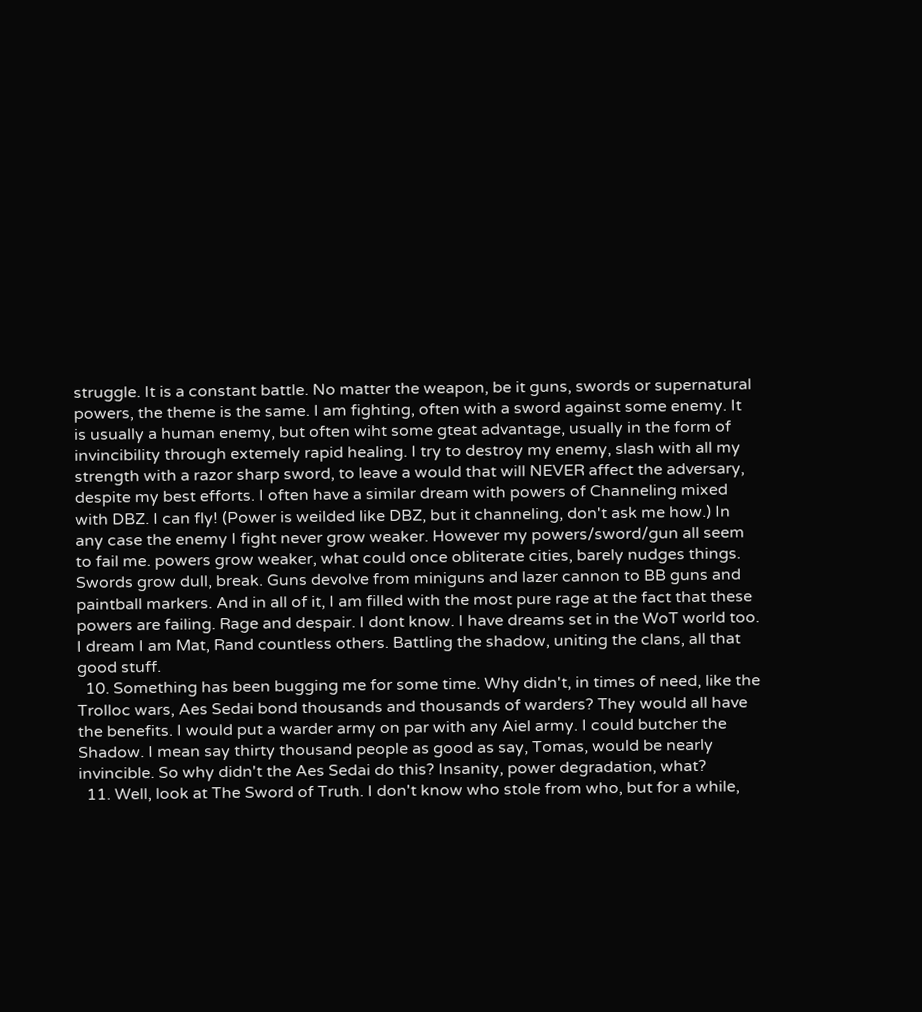struggle. It is a constant battle. No matter the weapon, be it guns, swords or supernatural powers, the theme is the same. I am fighting, often with a sword against some enemy. It is usually a human enemy, but often wiht some gteat advantage, usually in the form of invincibility through extemely rapid healing. I try to destroy my enemy, slash with all my strength with a razor sharp sword, to leave a would that will NEVER affect the adversary, despite my best efforts. I often have a similar dream with powers of Channeling mixed with DBZ. I can fly! (Power is weilded like DBZ, but it channeling, don't ask me how.) In any case the enemy I fight never grow weaker. However my powers/sword/gun all seem to fail me. powers grow weaker, what could once obliterate cities, barely nudges things. Swords grow dull, break. Guns devolve from miniguns and lazer cannon to BB guns and paintball markers. And in all of it, I am filled with the most pure rage at the fact that these powers are failing. Rage and despair. I dont know. I have dreams set in the WoT world too. I dream I am Mat, Rand countless others. Battling the shadow, uniting the clans, all that good stuff.
  10. Something has been bugging me for some time. Why didn't, in times of need, like the Trolloc wars, Aes Sedai bond thousands and thousands of warders? They would all have the benefits. I would put a warder army on par with any Aiel army. I could butcher the Shadow. I mean say thirty thousand people as good as say, Tomas, would be nearly invincible. So why didn't the Aes Sedai do this? Insanity, power degradation, what?
  11. Well, look at The Sword of Truth. I don't know who stole from who, but for a while,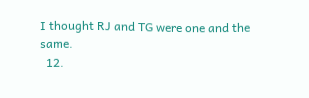I thought RJ and TG were one and the same.
  12.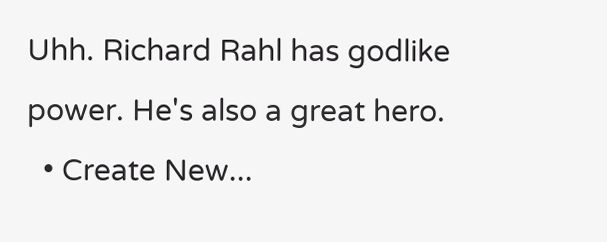Uhh. Richard Rahl has godlike power. He's also a great hero.
  • Create New...